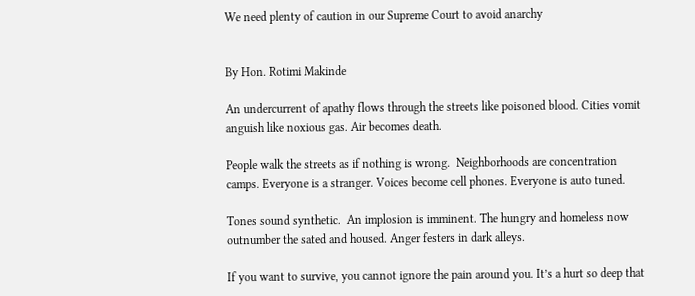We need plenty of caution in our Supreme Court to avoid anarchy


By Hon. Rotimi Makinde

An undercurrent of apathy flows through the streets like poisoned blood. Cities vomit anguish like noxious gas. Air becomes death.

People walk the streets as if nothing is wrong.  Neighborhoods are concentration camps. Everyone is a stranger. Voices become cell phones. Everyone is auto tuned.

Tones sound synthetic.  An implosion is imminent. The hungry and homeless now outnumber the sated and housed. Anger festers in dark alleys.

If you want to survive, you cannot ignore the pain around you. It’s a hurt so deep that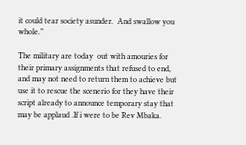it could tear society asunder.  And swallow you whole.”

The military are today  out with amouries for their primary assignments that refused to end, and may not need to return them to achieve but use it to rescue the scenerio for they have their script already to announce temporary stay that may be applaud .If i were to be Rev Mbaka.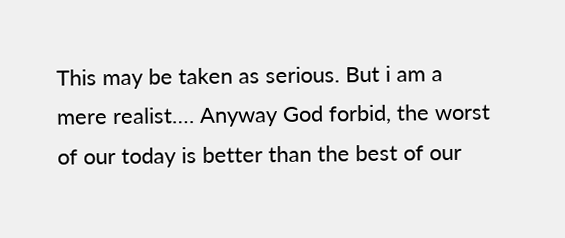This may be taken as serious. But i am a mere realist…. Anyway God forbid, the worst of our today is better than the best of our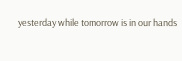yesterday while tomorrow is in our hands